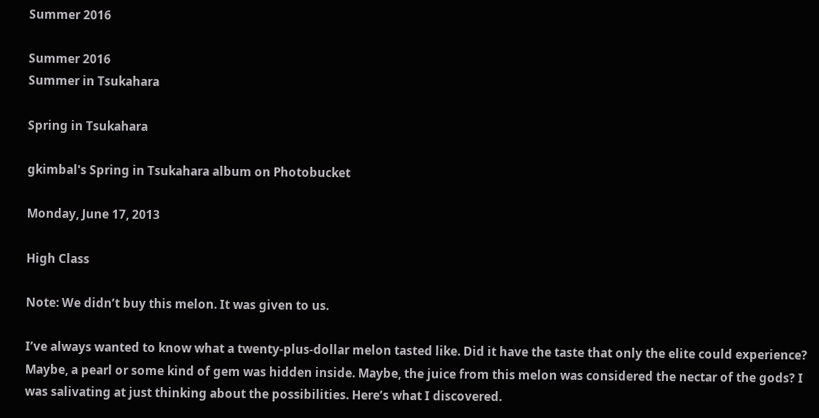Summer 2016

Summer 2016
Summer in Tsukahara

Spring in Tsukahara

gkimbal's Spring in Tsukahara album on Photobucket

Monday, June 17, 2013

High Class

Note: We didn’t buy this melon. It was given to us.

I’ve always wanted to know what a twenty-plus-dollar melon tasted like. Did it have the taste that only the elite could experience? Maybe, a pearl or some kind of gem was hidden inside. Maybe, the juice from this melon was considered the nectar of the gods? I was salivating at just thinking about the possibilities. Here’s what I discovered.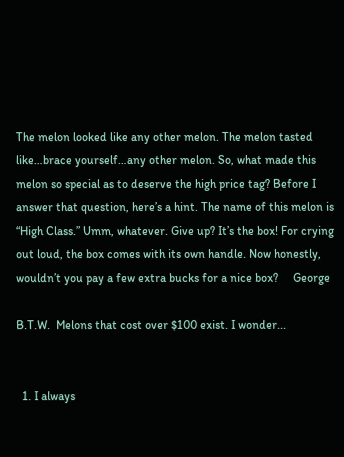The melon looked like any other melon. The melon tasted like…brace yourself…any other melon. So, what made this melon so special as to deserve the high price tag? Before I answer that question, here’s a hint. The name of this melon is “High Class.” Umm, whatever. Give up? It’s the box! For crying out loud, the box comes with its own handle. Now honestly, wouldn’t you pay a few extra bucks for a nice box?     George

B.T.W.  Melons that cost over $100 exist. I wonder...


  1. I always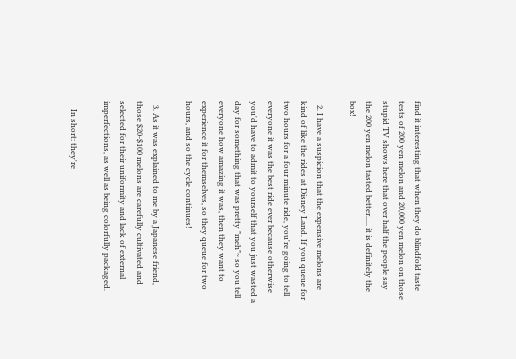find it interesting that when they do blindfold taste tests of 200 yen melon and 20,000 yen melon on those stupid TV shows here that over half the people say the 200 yen melon tasted better..... it is definitely the box!

  2. I have a suspicion that the expensive melons are kind of like the rides at Disney Land. If you queue for two hours for a four minute ride, you're going to tell everyone it was the best ride ever because otherwise you'd have to admit to yourself that you just wasted a day for something that was pretty "meh"~ so you tell everyone how amazing it was, then they want to experience it for themselves, so they queue for two hours, and so the cycle continues!

  3. As it was explained to me by a Japanese friend, those $20-$100 melons are carefully cultivated and selected for their uniformity and lack of external imperfections, as well as being colorfully packaged.

    In short: they're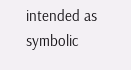intended as symbolic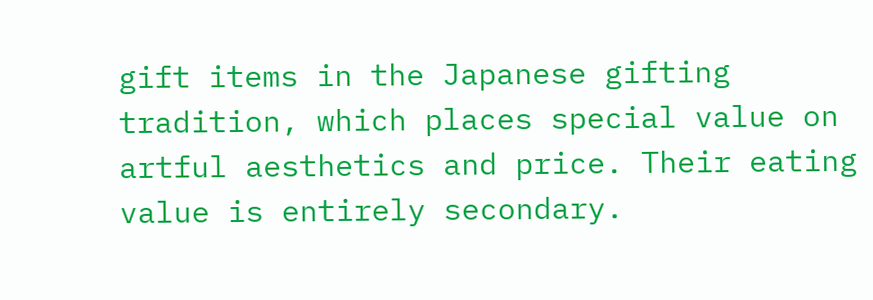gift items in the Japanese gifting tradition, which places special value on artful aesthetics and price. Their eating value is entirely secondary.